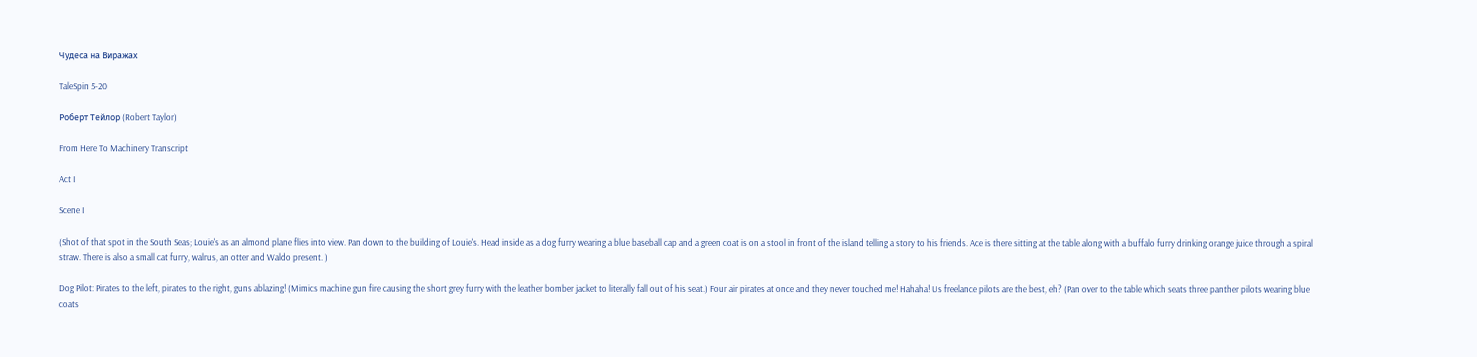Чудеса на Виражах

TaleSpin 5-20

Роберт Тейлор (Robert Taylor)

From Here To Machinery Transcript

Act I

Scene I

(Shot of that spot in the South Seas; Louie's as an almond plane flies into view. Pan down to the building of Louie's. Head inside as a dog furry wearing a blue baseball cap and a green coat is on a stool in front of the island telling a story to his friends. Ace is there sitting at the table along with a buffalo furry drinking orange juice through a spiral straw. There is also a small cat furry, walrus, an otter and Waldo present. )

Dog Pilot: Pirates to the left, pirates to the right, guns ablazing! (Mimics machine gun fire causing the short grey furry with the leather bomber jacket to literally fall out of his seat.) Four air pirates at once and they never touched me! Hahaha! Us freelance pilots are the best, eh? (Pan over to the table which seats three panther pilots wearing blue coats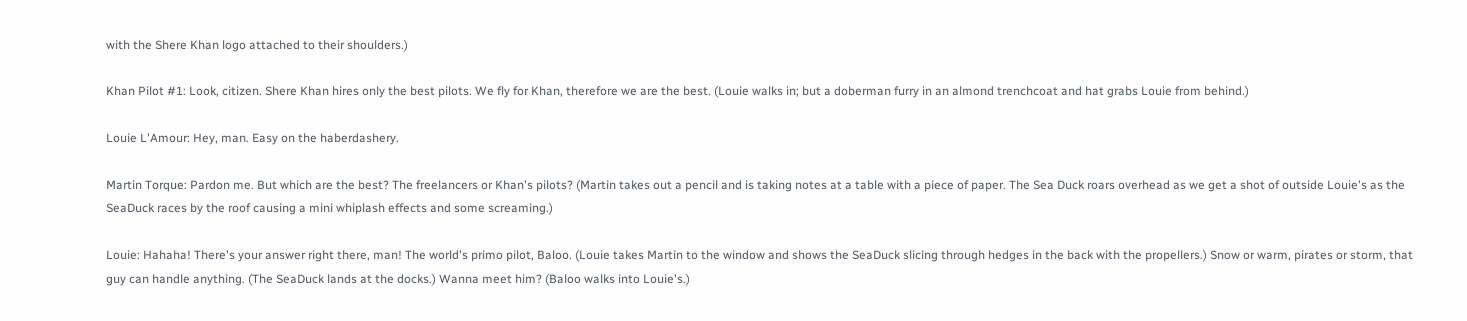with the Shere Khan logo attached to their shoulders.)

Khan Pilot #1: Look, citizen. Shere Khan hires only the best pilots. We fly for Khan, therefore we are the best. (Louie walks in; but a doberman furry in an almond trenchcoat and hat grabs Louie from behind.)

Louie L'Amour: Hey, man. Easy on the haberdashery.

Martin Torque: Pardon me. But which are the best? The freelancers or Khan's pilots? (Martin takes out a pencil and is taking notes at a table with a piece of paper. The Sea Duck roars overhead as we get a shot of outside Louie's as the SeaDuck races by the roof causing a mini whiplash effects and some screaming.)

Louie: Hahaha! There's your answer right there, man! The world's primo pilot, Baloo. (Louie takes Martin to the window and shows the SeaDuck slicing through hedges in the back with the propellers.) Snow or warm, pirates or storm, that guy can handle anything. (The SeaDuck lands at the docks.) Wanna meet him? (Baloo walks into Louie's.)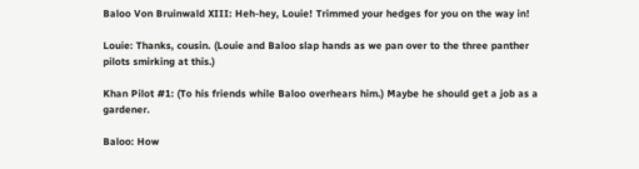Baloo Von Bruinwald XIII: Heh-hey, Louie! Trimmed your hedges for you on the way in!

Louie: Thanks, cousin. (Louie and Baloo slap hands as we pan over to the three panther pilots smirking at this.)

Khan Pilot #1: (To his friends while Baloo overhears him.) Maybe he should get a job as a gardener.

Baloo: How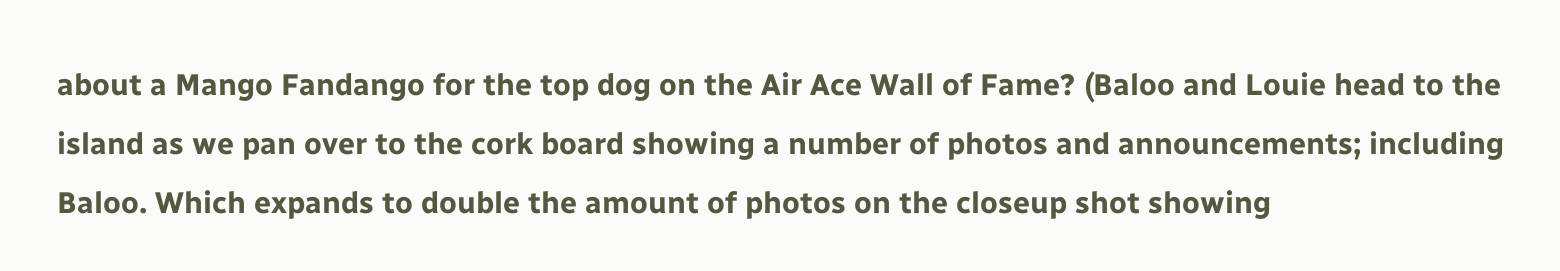about a Mango Fandango for the top dog on the Air Ace Wall of Fame? (Baloo and Louie head to the island as we pan over to the cork board showing a number of photos and announcements; including Baloo. Which expands to double the amount of photos on the closeup shot showing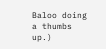Baloo doing a thumbs up.)